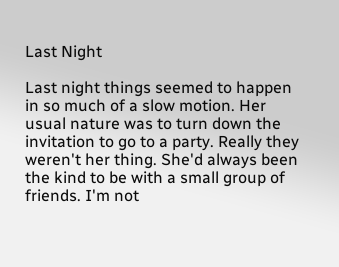Last Night

Last night things seemed to happen in so much of a slow motion. Her usual nature was to turn down the invitation to go to a party. Really they weren't her thing. She'd always been the kind to be with a small group of friends. I'm not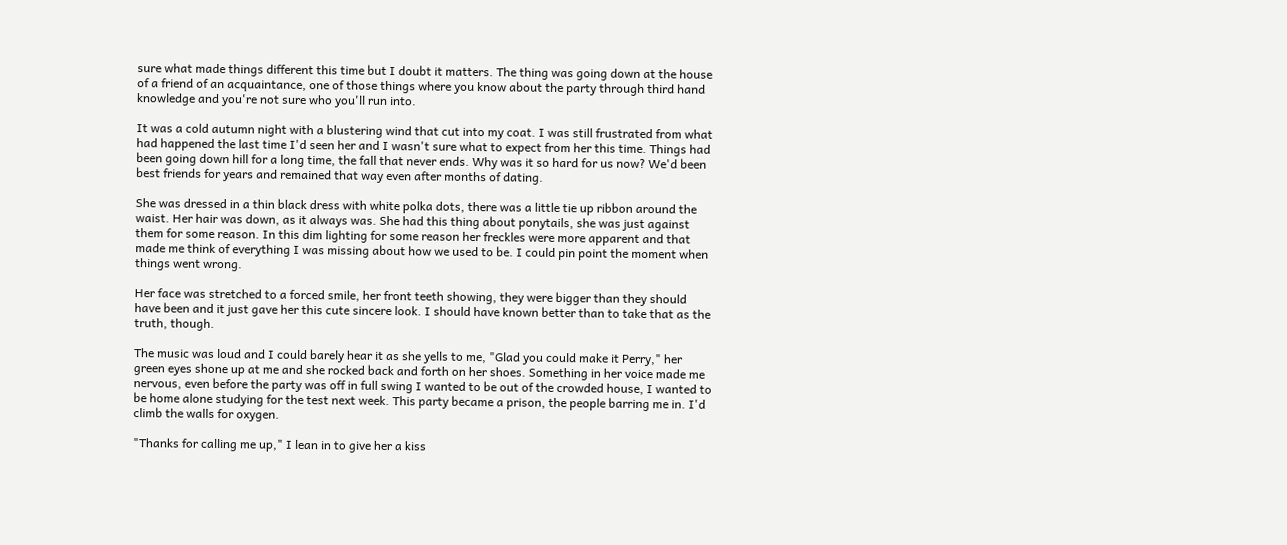sure what made things different this time but I doubt it matters. The thing was going down at the house of a friend of an acquaintance, one of those things where you know about the party through third hand knowledge and you're not sure who you'll run into.

It was a cold autumn night with a blustering wind that cut into my coat. I was still frustrated from what had happened the last time I'd seen her and I wasn't sure what to expect from her this time. Things had been going down hill for a long time, the fall that never ends. Why was it so hard for us now? We'd been best friends for years and remained that way even after months of dating.

She was dressed in a thin black dress with white polka dots, there was a little tie up ribbon around the waist. Her hair was down, as it always was. She had this thing about ponytails, she was just against them for some reason. In this dim lighting for some reason her freckles were more apparent and that made me think of everything I was missing about how we used to be. I could pin point the moment when things went wrong.

Her face was stretched to a forced smile, her front teeth showing, they were bigger than they should have been and it just gave her this cute sincere look. I should have known better than to take that as the truth, though.

The music was loud and I could barely hear it as she yells to me, "Glad you could make it Perry," her green eyes shone up at me and she rocked back and forth on her shoes. Something in her voice made me nervous, even before the party was off in full swing I wanted to be out of the crowded house, I wanted to be home alone studying for the test next week. This party became a prison, the people barring me in. I'd climb the walls for oxygen.

"Thanks for calling me up," I lean in to give her a kiss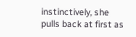instinctively, she pulls back at first as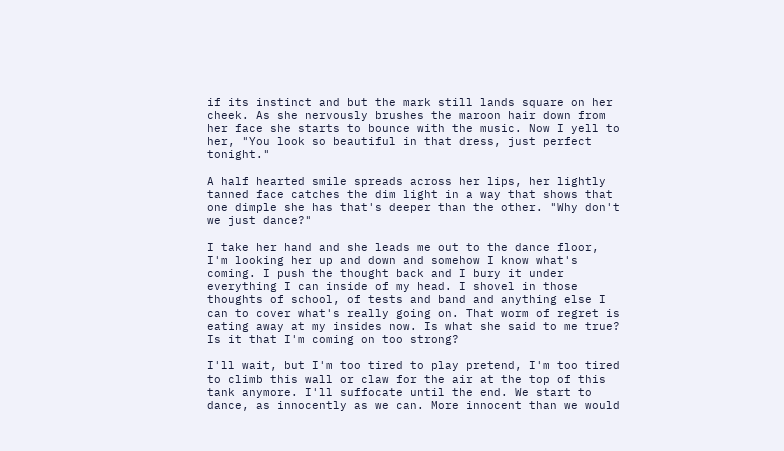if its instinct and but the mark still lands square on her cheek. As she nervously brushes the maroon hair down from her face she starts to bounce with the music. Now I yell to her, "You look so beautiful in that dress, just perfect tonight."

A half hearted smile spreads across her lips, her lightly tanned face catches the dim light in a way that shows that one dimple she has that's deeper than the other. "Why don't we just dance?"

I take her hand and she leads me out to the dance floor, I'm looking her up and down and somehow I know what's coming. I push the thought back and I bury it under everything I can inside of my head. I shovel in those thoughts of school, of tests and band and anything else I can to cover what's really going on. That worm of regret is eating away at my insides now. Is what she said to me true? Is it that I'm coming on too strong?

I'll wait, but I'm too tired to play pretend, I'm too tired to climb this wall or claw for the air at the top of this tank anymore. I'll suffocate until the end. We start to dance, as innocently as we can. More innocent than we would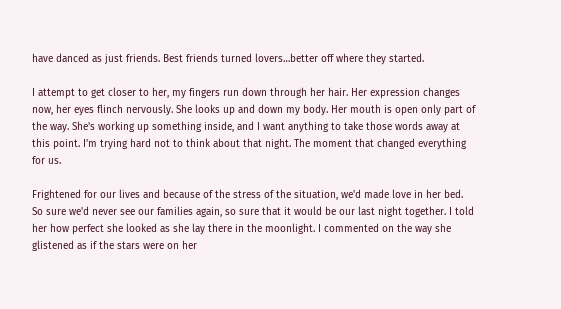have danced as just friends. Best friends turned lovers…better off where they started.

I attempt to get closer to her, my fingers run down through her hair. Her expression changes now, her eyes flinch nervously. She looks up and down my body. Her mouth is open only part of the way. She's working up something inside, and I want anything to take those words away at this point. I'm trying hard not to think about that night. The moment that changed everything for us.

Frightened for our lives and because of the stress of the situation, we'd made love in her bed. So sure we'd never see our families again, so sure that it would be our last night together. I told her how perfect she looked as she lay there in the moonlight. I commented on the way she glistened as if the stars were on her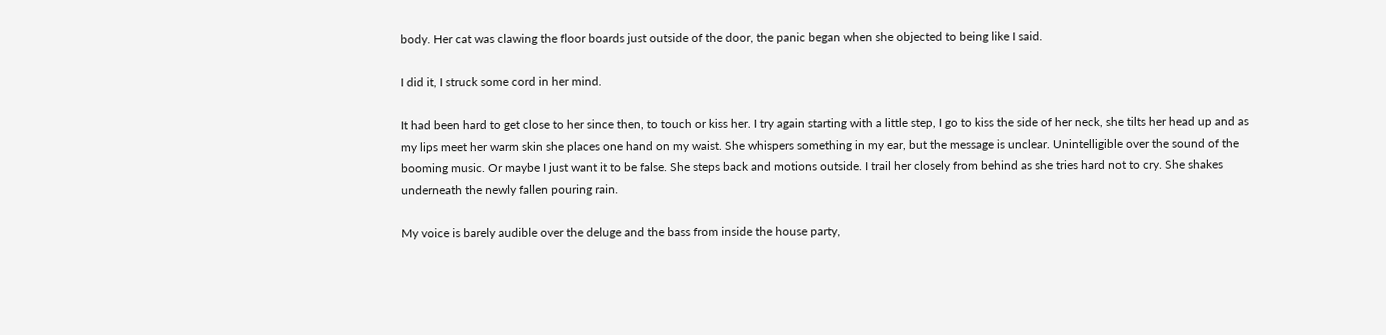body. Her cat was clawing the floor boards just outside of the door, the panic began when she objected to being like I said.

I did it, I struck some cord in her mind.

It had been hard to get close to her since then, to touch or kiss her. I try again starting with a little step, I go to kiss the side of her neck, she tilts her head up and as my lips meet her warm skin she places one hand on my waist. She whispers something in my ear, but the message is unclear. Unintelligible over the sound of the booming music. Or maybe I just want it to be false. She steps back and motions outside. I trail her closely from behind as she tries hard not to cry. She shakes underneath the newly fallen pouring rain.

My voice is barely audible over the deluge and the bass from inside the house party,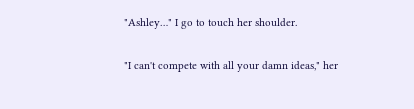"Ashley…" I go to touch her shoulder.

"I can't compete with all your damn ideas," her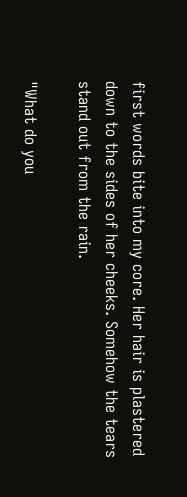first words bite into my core. Her hair is plastered down to the sides of her cheeks. Somehow the tears stand out from the rain.

"What do you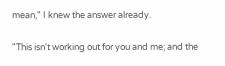mean," I knew the answer already.

"This isn't working out for you and me; and the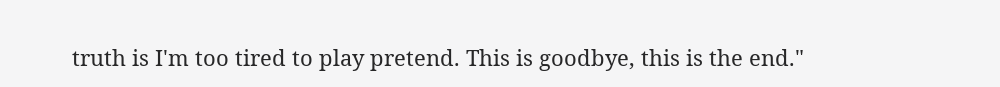truth is I'm too tired to play pretend. This is goodbye, this is the end."